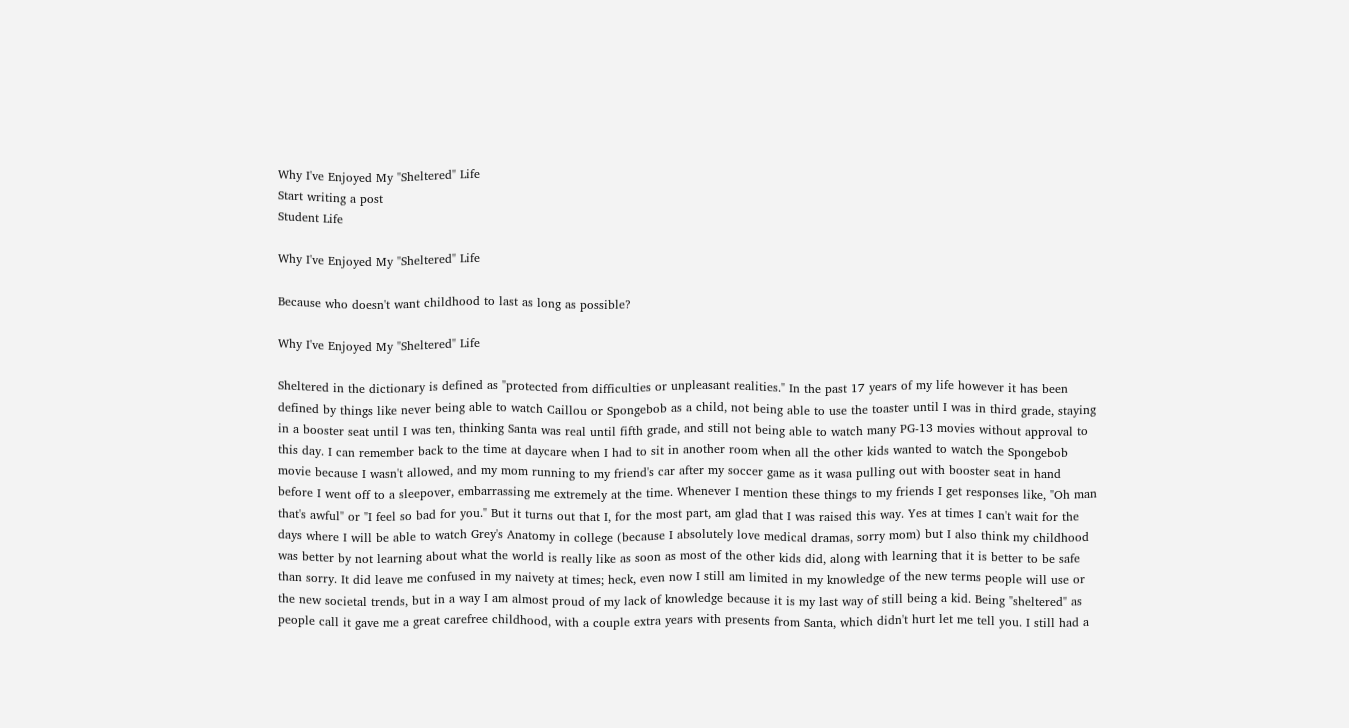Why I've Enjoyed My "Sheltered" Life
Start writing a post
Student Life

Why I've Enjoyed My "Sheltered" Life

Because who doesn't want childhood to last as long as possible?

Why I've Enjoyed My "Sheltered" Life

Sheltered in the dictionary is defined as "protected from difficulties or unpleasant realities." In the past 17 years of my life however it has been defined by things like never being able to watch Caillou or Spongebob as a child, not being able to use the toaster until I was in third grade, staying in a booster seat until I was ten, thinking Santa was real until fifth grade, and still not being able to watch many PG-13 movies without approval to this day. I can remember back to the time at daycare when I had to sit in another room when all the other kids wanted to watch the Spongebob movie because I wasn't allowed, and my mom running to my friend's car after my soccer game as it wasa pulling out with booster seat in hand before I went off to a sleepover, embarrassing me extremely at the time. Whenever I mention these things to my friends I get responses like, "Oh man that's awful" or "I feel so bad for you." But it turns out that I, for the most part, am glad that I was raised this way. Yes at times I can't wait for the days where I will be able to watch Grey's Anatomy in college (because I absolutely love medical dramas, sorry mom) but I also think my childhood was better by not learning about what the world is really like as soon as most of the other kids did, along with learning that it is better to be safe than sorry. It did leave me confused in my naivety at times; heck, even now I still am limited in my knowledge of the new terms people will use or the new societal trends, but in a way I am almost proud of my lack of knowledge because it is my last way of still being a kid. Being "sheltered" as people call it gave me a great carefree childhood, with a couple extra years with presents from Santa, which didn't hurt let me tell you. I still had a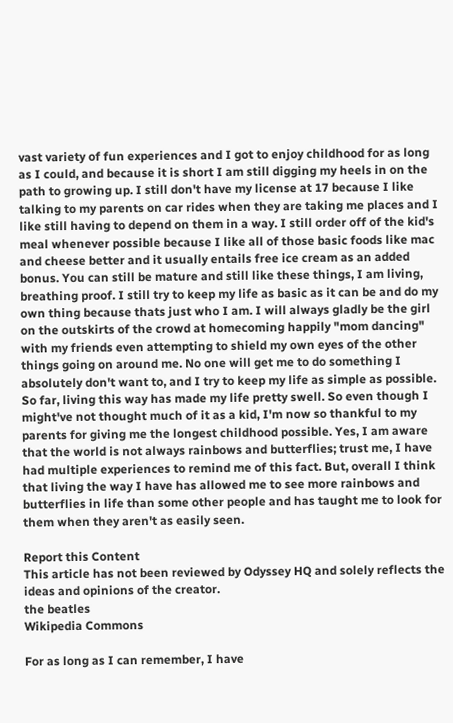vast variety of fun experiences and I got to enjoy childhood for as long as I could, and because it is short I am still digging my heels in on the path to growing up. I still don't have my license at 17 because I like talking to my parents on car rides when they are taking me places and I like still having to depend on them in a way. I still order off of the kid's meal whenever possible because I like all of those basic foods like mac and cheese better and it usually entails free ice cream as an added bonus. You can still be mature and still like these things, I am living, breathing proof. I still try to keep my life as basic as it can be and do my own thing because thats just who I am. I will always gladly be the girl on the outskirts of the crowd at homecoming happily "mom dancing" with my friends even attempting to shield my own eyes of the other things going on around me. No one will get me to do something I absolutely don't want to, and I try to keep my life as simple as possible. So far, living this way has made my life pretty swell. So even though I might've not thought much of it as a kid, I'm now so thankful to my parents for giving me the longest childhood possible. Yes, I am aware that the world is not always rainbows and butterflies; trust me, I have had multiple experiences to remind me of this fact. But, overall I think that living the way I have has allowed me to see more rainbows and butterflies in life than some other people and has taught me to look for them when they aren't as easily seen.

Report this Content
This article has not been reviewed by Odyssey HQ and solely reflects the ideas and opinions of the creator.
the beatles
Wikipedia Commons

For as long as I can remember, I have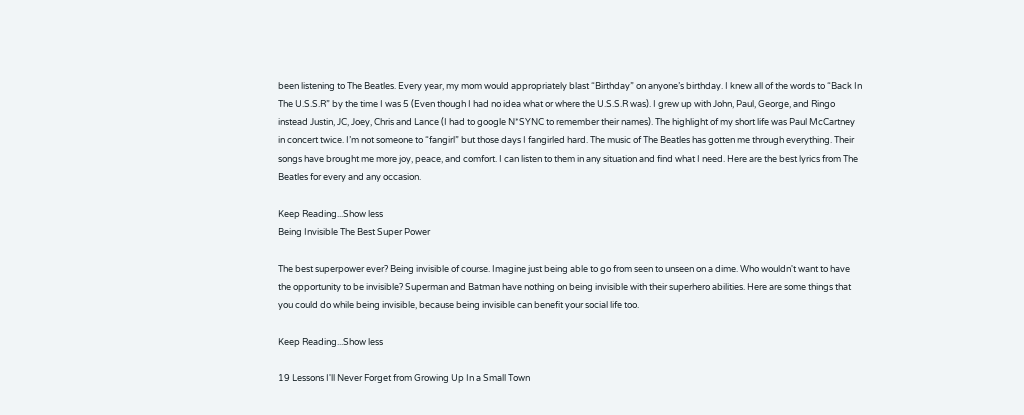been listening to The Beatles. Every year, my mom would appropriately blast “Birthday” on anyone’s birthday. I knew all of the words to “Back In The U.S.S.R” by the time I was 5 (Even though I had no idea what or where the U.S.S.R was). I grew up with John, Paul, George, and Ringo instead Justin, JC, Joey, Chris and Lance (I had to google N*SYNC to remember their names). The highlight of my short life was Paul McCartney in concert twice. I’m not someone to “fangirl” but those days I fangirled hard. The music of The Beatles has gotten me through everything. Their songs have brought me more joy, peace, and comfort. I can listen to them in any situation and find what I need. Here are the best lyrics from The Beatles for every and any occasion.

Keep Reading...Show less
Being Invisible The Best Super Power

The best superpower ever? Being invisible of course. Imagine just being able to go from seen to unseen on a dime. Who wouldn't want to have the opportunity to be invisible? Superman and Batman have nothing on being invisible with their superhero abilities. Here are some things that you could do while being invisible, because being invisible can benefit your social life too.

Keep Reading...Show less

19 Lessons I'll Never Forget from Growing Up In a Small Town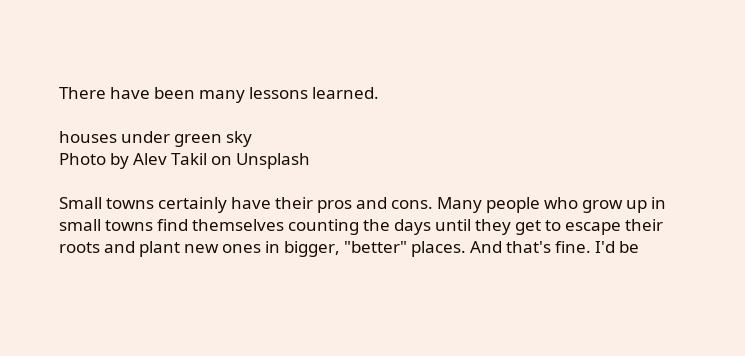There have been many lessons learned.

houses under green sky
Photo by Alev Takil on Unsplash

Small towns certainly have their pros and cons. Many people who grow up in small towns find themselves counting the days until they get to escape their roots and plant new ones in bigger, "better" places. And that's fine. I'd be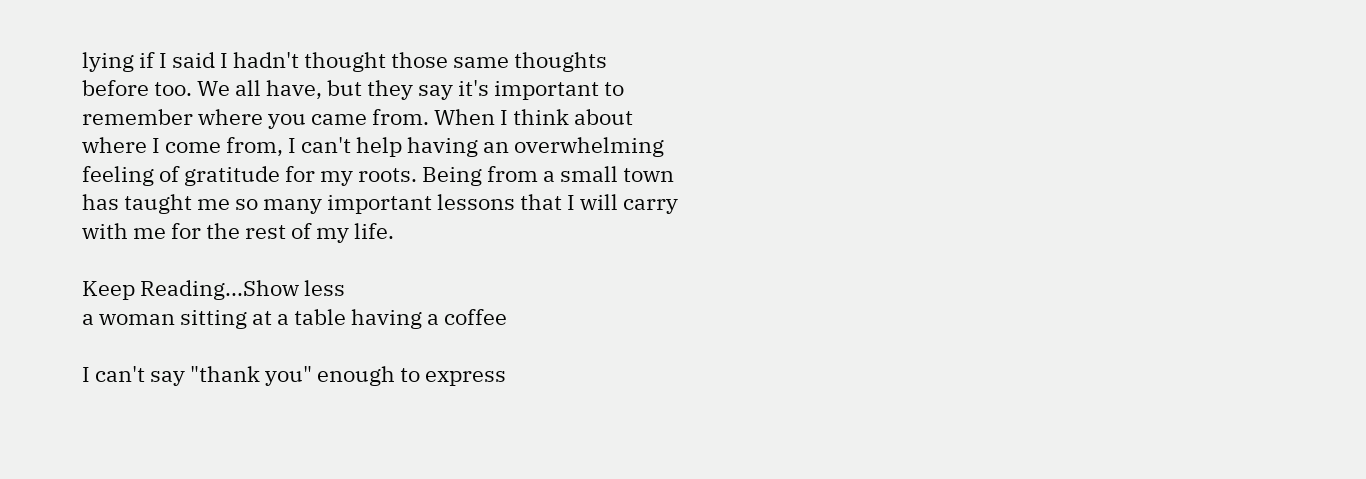lying if I said I hadn't thought those same thoughts before too. We all have, but they say it's important to remember where you came from. When I think about where I come from, I can't help having an overwhelming feeling of gratitude for my roots. Being from a small town has taught me so many important lessons that I will carry with me for the rest of my life.

Keep Reading...Show less
a woman sitting at a table having a coffee

I can't say "thank you" enough to express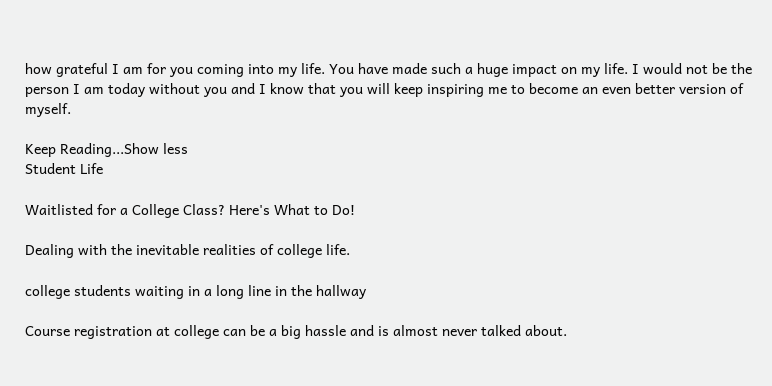how grateful I am for you coming into my life. You have made such a huge impact on my life. I would not be the person I am today without you and I know that you will keep inspiring me to become an even better version of myself.

Keep Reading...Show less
Student Life

Waitlisted for a College Class? Here's What to Do!

Dealing with the inevitable realities of college life.

college students waiting in a long line in the hallway

Course registration at college can be a big hassle and is almost never talked about.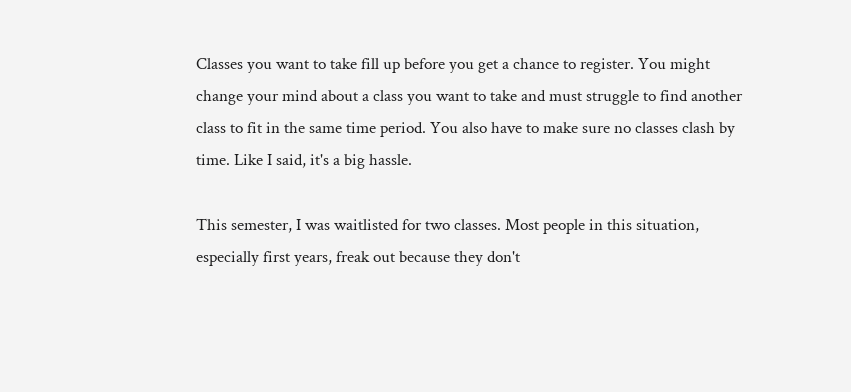Classes you want to take fill up before you get a chance to register. You might change your mind about a class you want to take and must struggle to find another class to fit in the same time period. You also have to make sure no classes clash by time. Like I said, it's a big hassle.

This semester, I was waitlisted for two classes. Most people in this situation, especially first years, freak out because they don't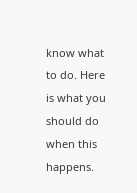know what to do. Here is what you should do when this happens.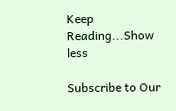Keep Reading...Show less

Subscribe to Our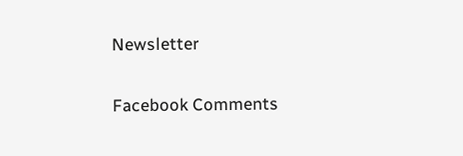Newsletter

Facebook Comments